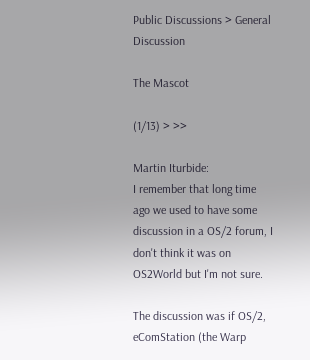Public Discussions > General Discussion

The Mascot

(1/13) > >>

Martin Iturbide:
I remember that long time ago we used to have some discussion in a OS/2 forum, I don't think it was on OS2World but I'm not sure.

The discussion was if OS/2, eComStation (the Warp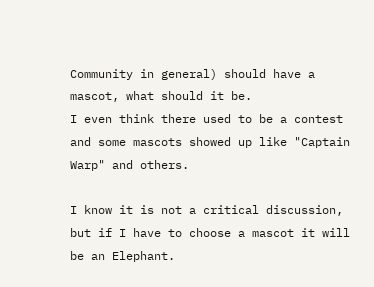Community in general) should have a mascot, what should it be.
I even think there used to be a contest and some mascots showed up like "Captain Warp" and others.

I know it is not a critical discussion, but if I have to choose a mascot it will be an Elephant.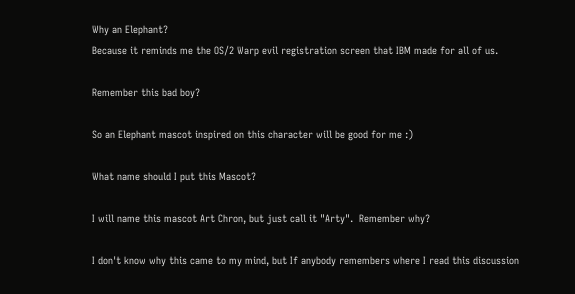Why an Elephant?
Because it reminds me the OS/2 Warp evil registration screen that IBM made for all of us.

Remember this bad boy?

So an Elephant mascot inspired on this character will be good for me :)

What name should I put this Mascot?

I will name this mascot Art Chron, but just call it "Arty".  Remember why?

I don't know why this came to my mind, but If anybody remembers where I read this discussion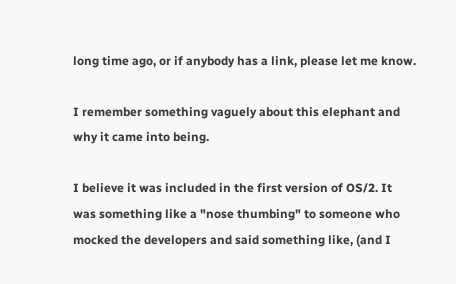long time ago, or if anybody has a link, please let me know.

I remember something vaguely about this elephant and why it came into being.

I believe it was included in the first version of OS/2. It was something like a "nose thumbing" to someone who mocked the developers and said something like, (and I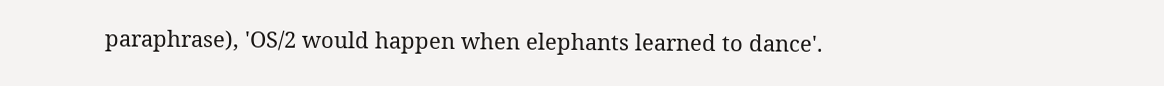paraphrase), 'OS/2 would happen when elephants learned to dance'.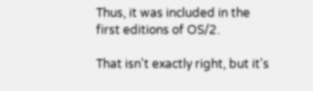Thus, it was included in the first editions of OS/2.

That isn't exactly right, but it's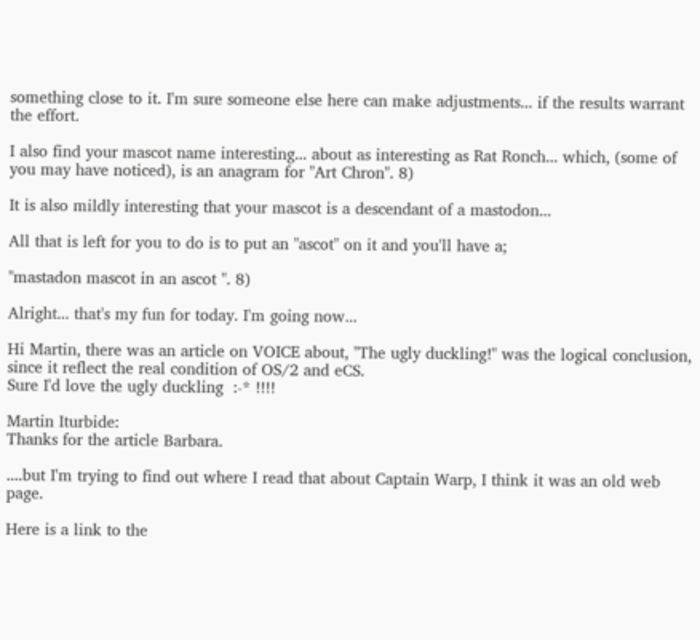something close to it. I'm sure someone else here can make adjustments... if the results warrant the effort.

I also find your mascot name interesting... about as interesting as Rat Ronch... which, (some of you may have noticed), is an anagram for "Art Chron". 8)

It is also mildly interesting that your mascot is a descendant of a mastodon...

All that is left for you to do is to put an "ascot" on it and you'll have a;

"mastadon mascot in an ascot ". 8)

Alright... that's my fun for today. I'm going now...

Hi Martin, there was an article on VOICE about, "The ugly duckling!" was the logical conclusion, since it reflect the real condition of OS/2 and eCS.
Sure I'd love the ugly duckling  :-* !!!!

Martin Iturbide:
Thanks for the article Barbara.

....but I'm trying to find out where I read that about Captain Warp, I think it was an old web page.

Here is a link to the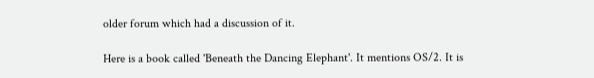older forum which had a discussion of it.

Here is a book called 'Beneath the Dancing Elephant'. It mentions OS/2. It is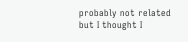probably not related but I thought I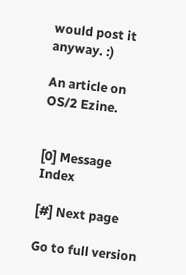would post it anyway. :)

An article on OS/2 Ezine.


[0] Message Index

[#] Next page

Go to full version